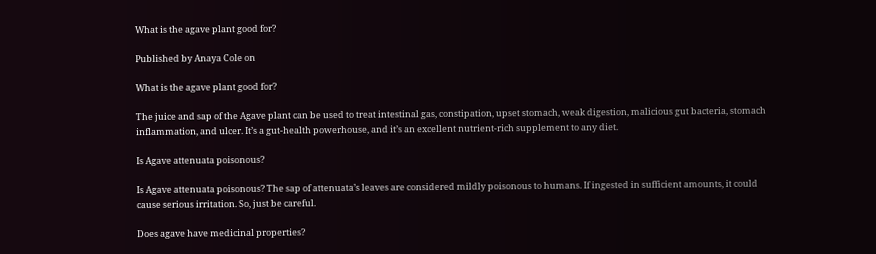What is the agave plant good for?

Published by Anaya Cole on

What is the agave plant good for?

The juice and sap of the Agave plant can be used to treat intestinal gas, constipation, upset stomach, weak digestion, malicious gut bacteria, stomach inflammation, and ulcer. It’s a gut-health powerhouse, and it’s an excellent nutrient-rich supplement to any diet.

Is Agave attenuata poisonous?

Is Agave attenuata poisonous? The sap of attenuata’s leaves are considered mildly poisonous to humans. If ingested in sufficient amounts, it could cause serious irritation. So, just be careful.

Does agave have medicinal properties?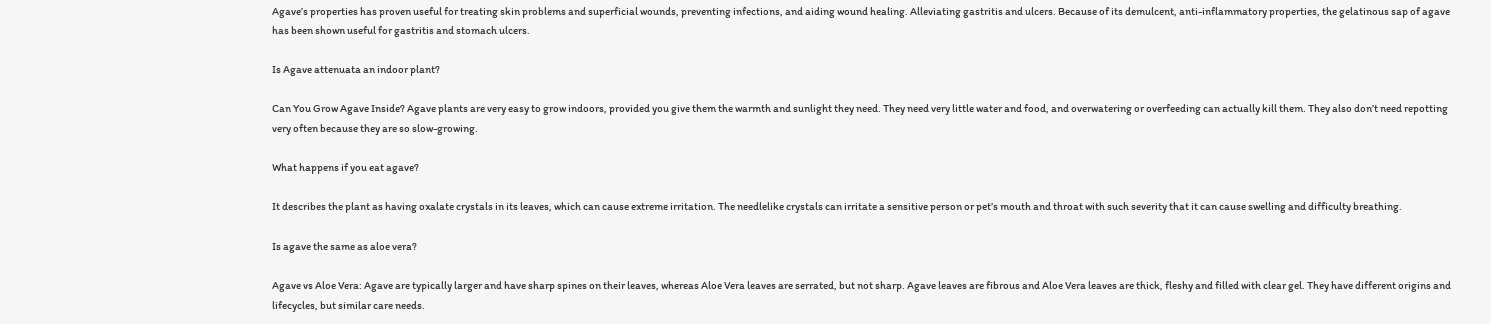Agave’s properties has proven useful for treating skin problems and superficial wounds, preventing infections, and aiding wound healing. Alleviating gastritis and ulcers. Because of its demulcent, anti-inflammatory properties, the gelatinous sap of agave has been shown useful for gastritis and stomach ulcers.

Is Agave attenuata an indoor plant?

Can You Grow Agave Inside? Agave plants are very easy to grow indoors, provided you give them the warmth and sunlight they need. They need very little water and food, and overwatering or overfeeding can actually kill them. They also don’t need repotting very often because they are so slow-growing.

What happens if you eat agave?

It describes the plant as having oxalate crystals in its leaves, which can cause extreme irritation. The needlelike crystals can irritate a sensitive person or pet’s mouth and throat with such severity that it can cause swelling and difficulty breathing.

Is agave the same as aloe vera?

Agave vs Aloe Vera: Agave are typically larger and have sharp spines on their leaves, whereas Aloe Vera leaves are serrated, but not sharp. Agave leaves are fibrous and Aloe Vera leaves are thick, fleshy and filled with clear gel. They have different origins and lifecycles, but similar care needs.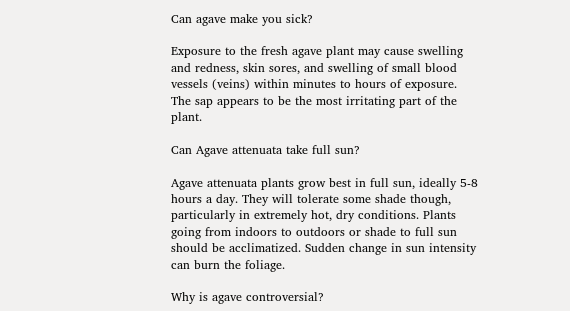Can agave make you sick?

Exposure to the fresh agave plant may cause swelling and redness, skin sores, and swelling of small blood vessels (veins) within minutes to hours of exposure. The sap appears to be the most irritating part of the plant.

Can Agave attenuata take full sun?

Agave attenuata plants grow best in full sun, ideally 5-8 hours a day. They will tolerate some shade though, particularly in extremely hot, dry conditions. Plants going from indoors to outdoors or shade to full sun should be acclimatized. Sudden change in sun intensity can burn the foliage.

Why is agave controversial?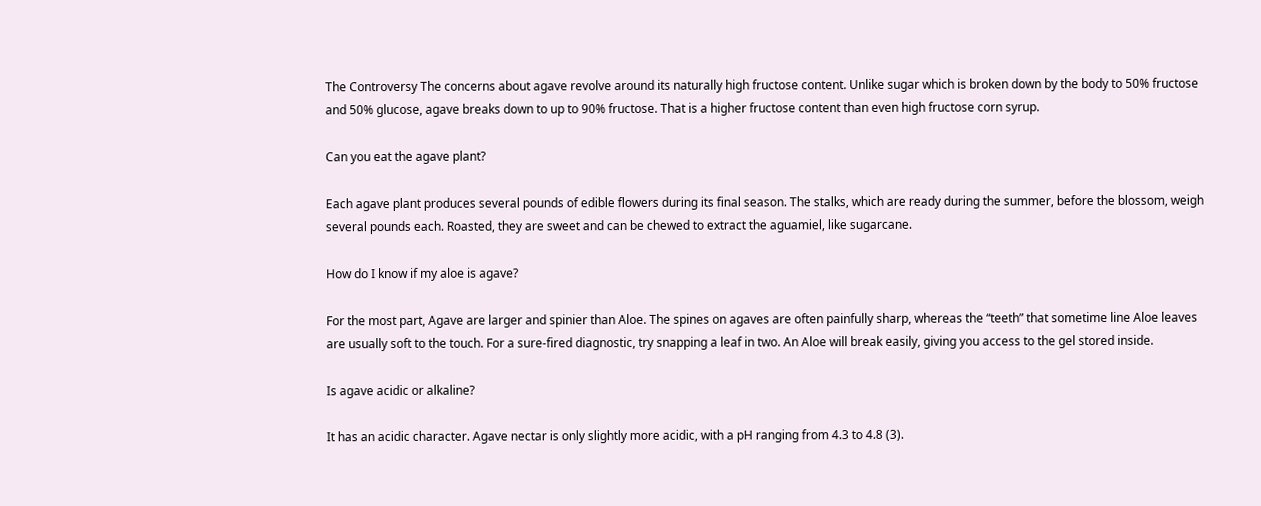The Controversy The concerns about agave revolve around its naturally high fructose content. Unlike sugar which is broken down by the body to 50% fructose and 50% glucose, agave breaks down to up to 90% fructose. That is a higher fructose content than even high fructose corn syrup.

Can you eat the agave plant?

Each agave plant produces several pounds of edible flowers during its final season. The stalks, which are ready during the summer, before the blossom, weigh several pounds each. Roasted, they are sweet and can be chewed to extract the aguamiel, like sugarcane.

How do I know if my aloe is agave?

For the most part, Agave are larger and spinier than Aloe. The spines on agaves are often painfully sharp, whereas the “teeth” that sometime line Aloe leaves are usually soft to the touch. For a sure-fired diagnostic, try snapping a leaf in two. An Aloe will break easily, giving you access to the gel stored inside.

Is agave acidic or alkaline?

It has an acidic character. Agave nectar is only slightly more acidic, with a pH ranging from 4.3 to 4.8 (3).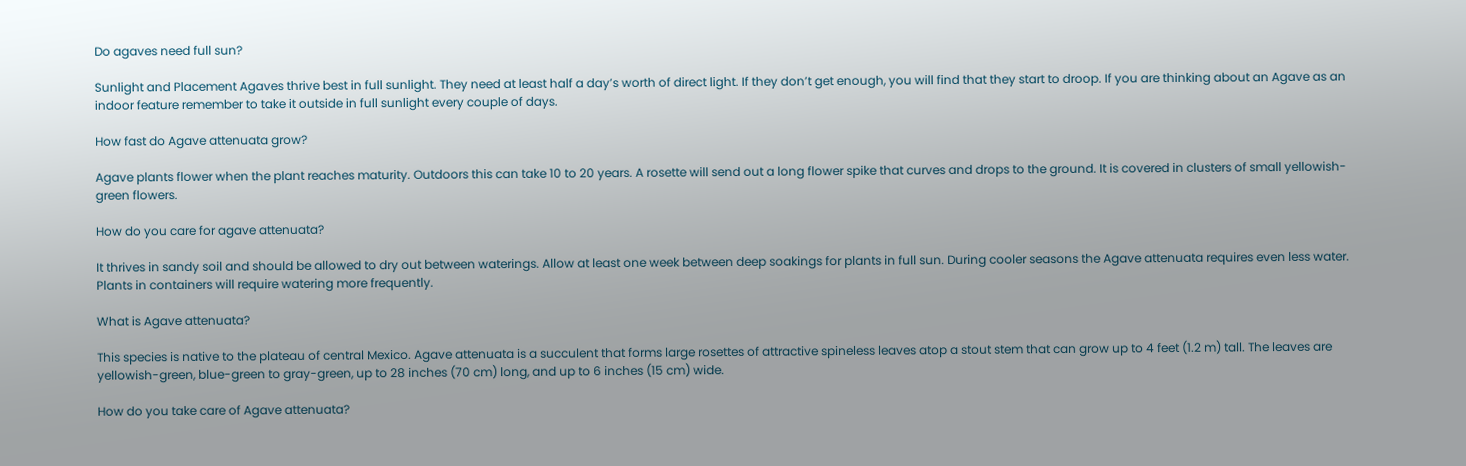Do agaves need full sun?

Sunlight and Placement Agaves thrive best in full sunlight. They need at least half a day’s worth of direct light. If they don’t get enough, you will find that they start to droop. If you are thinking about an Agave as an indoor feature remember to take it outside in full sunlight every couple of days.

How fast do Agave attenuata grow?

Agave plants flower when the plant reaches maturity. Outdoors this can take 10 to 20 years. A rosette will send out a long flower spike that curves and drops to the ground. It is covered in clusters of small yellowish-green flowers.

How do you care for agave attenuata?

It thrives in sandy soil and should be allowed to dry out between waterings. Allow at least one week between deep soakings for plants in full sun. During cooler seasons the Agave attenuata requires even less water. Plants in containers will require watering more frequently.

What is Agave attenuata?

This species is native to the plateau of central Mexico. Agave attenuata is a succulent that forms large rosettes of attractive spineless leaves atop a stout stem that can grow up to 4 feet (1.2 m) tall. The leaves are yellowish-green, blue-green to gray-green, up to 28 inches (70 cm) long, and up to 6 inches (15 cm) wide.

How do you take care of Agave attenuata?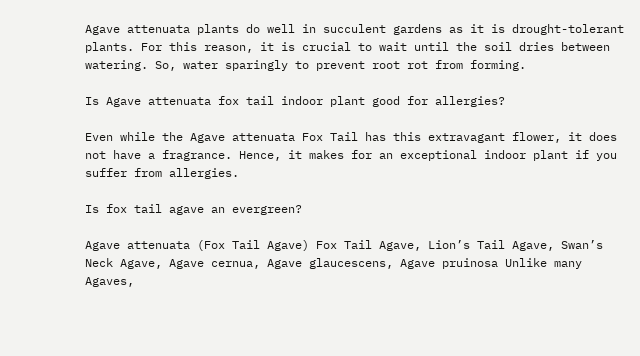Agave attenuata plants do well in succulent gardens as it is drought-tolerant plants. For this reason, it is crucial to wait until the soil dries between watering. So, water sparingly to prevent root rot from forming.

Is Agave attenuata fox tail indoor plant good for allergies?

Even while the Agave attenuata Fox Tail has this extravagant flower, it does not have a fragrance. Hence, it makes for an exceptional indoor plant if you suffer from allergies.

Is fox tail agave an evergreen?

Agave attenuata (Fox Tail Agave) Fox Tail Agave, Lion’s Tail Agave, Swan’s Neck Agave, Agave cernua, Agave glaucescens, Agave pruinosa Unlike many Agaves,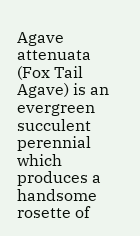Agave attenuata (Fox Tail Agave) is an evergreen succulent perennial which produces a handsome rosette of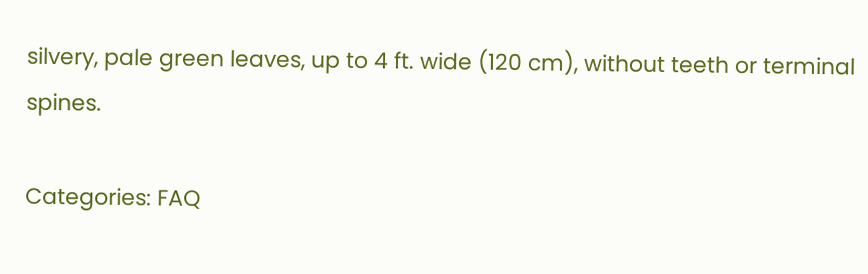silvery, pale green leaves, up to 4 ft. wide (120 cm), without teeth or terminal spines.

Categories: FAQ